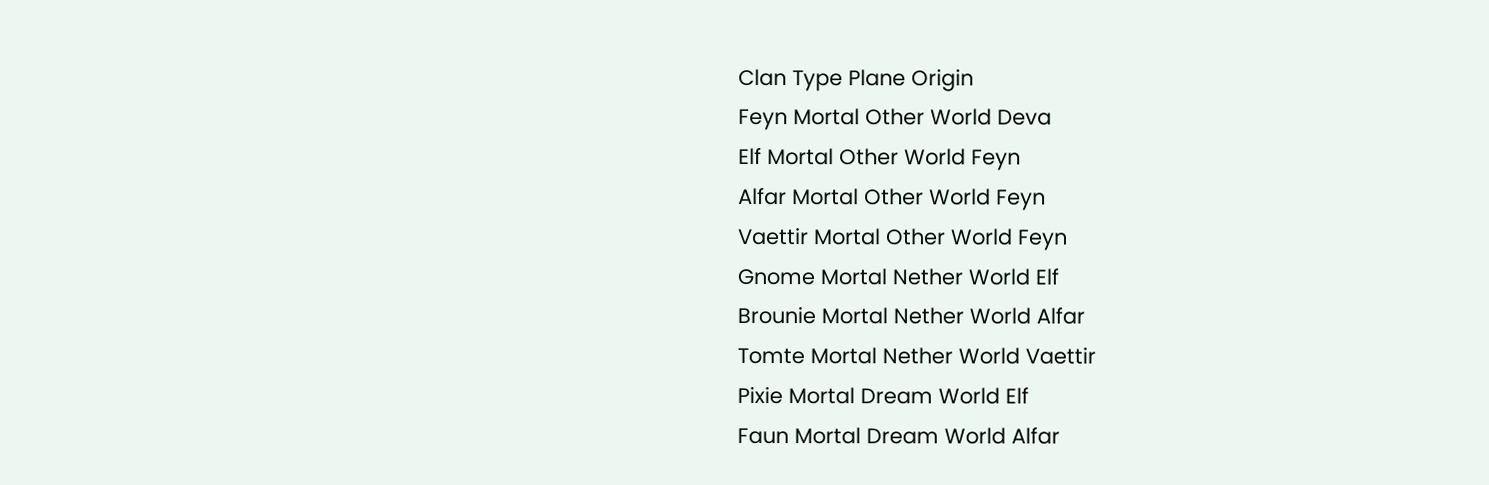Clan Type Plane Origin
Feyn Mortal Other World Deva
Elf Mortal Other World Feyn
Alfar Mortal Other World Feyn
Vaettir Mortal Other World Feyn
Gnome Mortal Nether World Elf
Brounie Mortal Nether World Alfar
Tomte Mortal Nether World Vaettir
Pixie Mortal Dream World Elf
Faun Mortal Dream World Alfar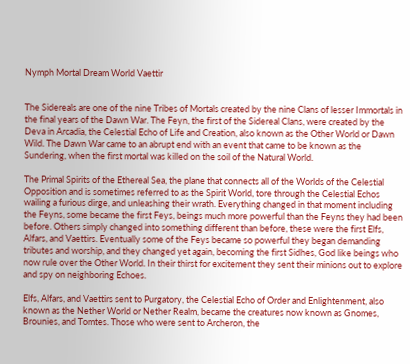Nymph Mortal Dream World Vaettir


The Sidereals are one of the nine Tribes of Mortals created by the nine Clans of lesser Immortals in the final years of the Dawn War. The Feyn, the first of the Sidereal Clans, were created by the Deva in Arcadia, the Celestial Echo of Life and Creation, also known as the Other World or Dawn Wild. The Dawn War came to an abrupt end with an event that came to be known as the Sundering, when the first mortal was killed on the soil of the Natural World.

The Primal Spirits of the Ethereal Sea, the plane that connects all of the Worlds of the Celestial Opposition and is sometimes referred to as the Spirit World, tore through the Celestial Echos wailing a furious dirge, and unleashing their wrath. Everything changed in that moment including the Feyns, some became the first Feys, beings much more powerful than the Feyns they had been before. Others simply changed into something different than before, these were the first Elfs, Alfars, and Vaettirs. Eventually some of the Feys became so powerful they began demanding tributes and worship, and they changed yet again, becoming the first Sidhes, God like beings who now rule over the Other World. In their thirst for excitement they sent their minions out to explore and spy on neighboring Echoes.

Elfs, Alfars, and Vaettirs sent to Purgatory, the Celestial Echo of Order and Enlightenment, also known as the Nether World or Nether Realm, became the creatures now known as Gnomes, Brounies, and Tomtes. Those who were sent to Archeron, the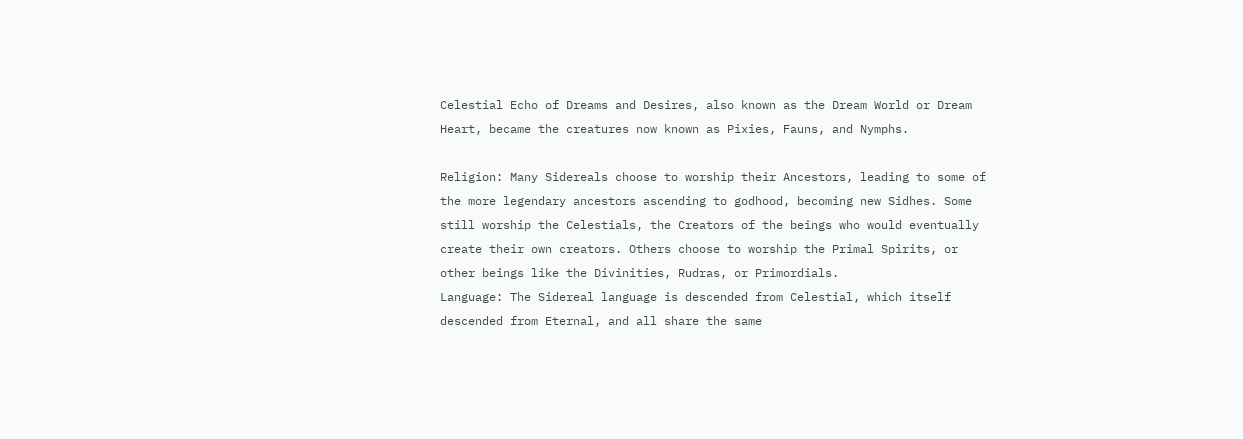Celestial Echo of Dreams and Desires, also known as the Dream World or Dream Heart, became the creatures now known as Pixies, Fauns, and Nymphs.

Religion: Many Sidereals choose to worship their Ancestors, leading to some of the more legendary ancestors ascending to godhood, becoming new Sidhes. Some still worship the Celestials, the Creators of the beings who would eventually create their own creators. Others choose to worship the Primal Spirits, or other beings like the Divinities, Rudras, or Primordials.
Language: The Sidereal language is descended from Celestial, which itself descended from Eternal, and all share the same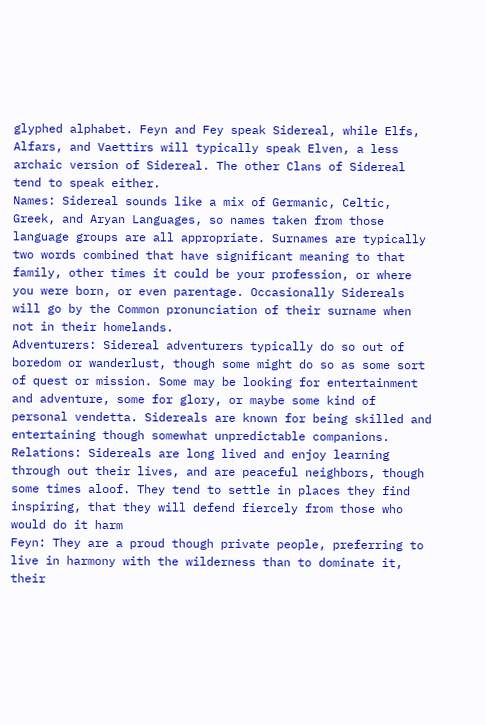glyphed alphabet. Feyn and Fey speak Sidereal, while Elfs, Alfars, and Vaettirs will typically speak Elven, a less archaic version of Sidereal. The other Clans of Sidereal tend to speak either.
Names: Sidereal sounds like a mix of Germanic, Celtic, Greek, and Aryan Languages, so names taken from those language groups are all appropriate. Surnames are typically two words combined that have significant meaning to that family, other times it could be your profession, or where you were born, or even parentage. Occasionally Sidereals will go by the Common pronunciation of their surname when not in their homelands.
Adventurers: Sidereal adventurers typically do so out of boredom or wanderlust, though some might do so as some sort of quest or mission. Some may be looking for entertainment and adventure, some for glory, or maybe some kind of personal vendetta. Sidereals are known for being skilled and entertaining though somewhat unpredictable companions.
Relations: Sidereals are long lived and enjoy learning through out their lives, and are peaceful neighbors, though some times aloof. They tend to settle in places they find inspiring, that they will defend fiercely from those who would do it harm
Feyn: They are a proud though private people, preferring to live in harmony with the wilderness than to dominate it, their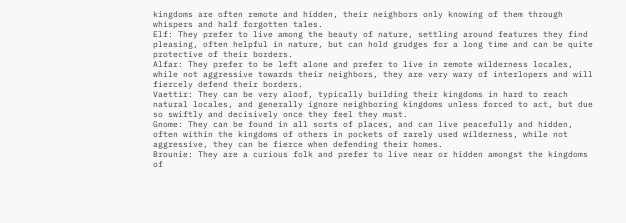kingdoms are often remote and hidden, their neighbors only knowing of them through whispers and half forgotten tales.
Elf: They prefer to live among the beauty of nature, settling around features they find pleasing, often helpful in nature, but can hold grudges for a long time and can be quite protective of their borders.
Alfar: They prefer to be left alone and prefer to live in remote wilderness locales, while not aggressive towards their neighbors, they are very wary of interlopers and will fiercely defend their borders.
Vaettir: They can be very aloof, typically building their kingdoms in hard to reach natural locales, and generally ignore neighboring kingdoms unless forced to act, but due so swiftly and decisively once they feel they must.
Gnome: They can be found in all sorts of places, and can live peacefully and hidden, often within the kingdoms of others in pockets of rarely used wilderness, while not aggressive, they can be fierce when defending their homes.
Brounie: They are a curious folk and prefer to live near or hidden amongst the kingdoms of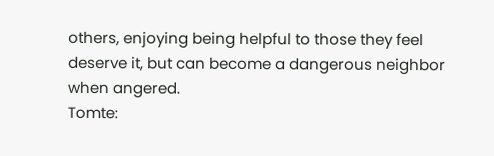others, enjoying being helpful to those they feel deserve it, but can become a dangerous neighbor when angered.
Tomte: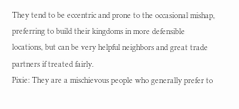They tend to be eccentric and prone to the occasional mishap, preferring to build their kingdoms in more defensible locations, but can be very helpful neighbors and great trade partners if treated fairly.
Pixie: They are a mischievous people who generally prefer to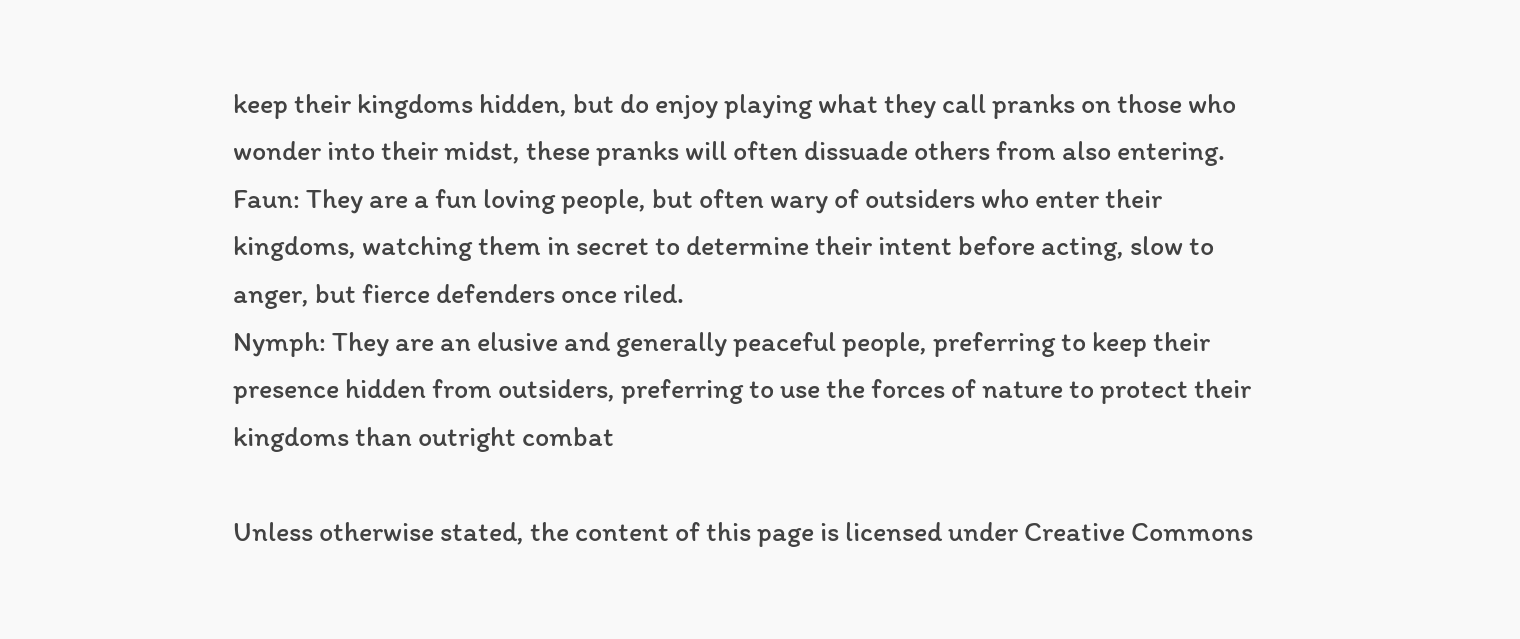keep their kingdoms hidden, but do enjoy playing what they call pranks on those who wonder into their midst, these pranks will often dissuade others from also entering.
Faun: They are a fun loving people, but often wary of outsiders who enter their kingdoms, watching them in secret to determine their intent before acting, slow to anger, but fierce defenders once riled.
Nymph: They are an elusive and generally peaceful people, preferring to keep their presence hidden from outsiders, preferring to use the forces of nature to protect their kingdoms than outright combat

Unless otherwise stated, the content of this page is licensed under Creative Commons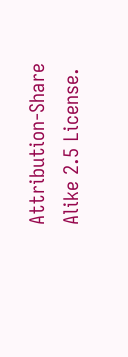Attribution-Share Alike 2.5 License.